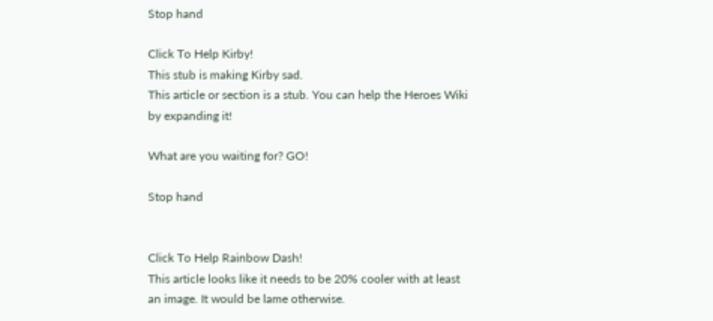Stop hand

Click To Help Kirby!
This stub is making Kirby sad.
This article or section is a stub. You can help the Heroes Wiki by expanding it!

What are you waiting for? GO!

Stop hand


Click To Help Rainbow Dash!
This article looks like it needs to be 20% cooler with at least an image. It would be lame otherwise.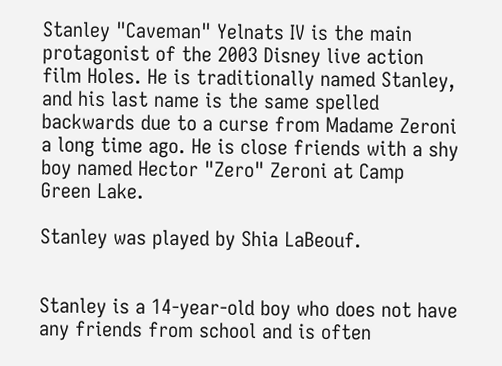Stanley "Caveman" Yelnats IV is the main protagonist of the 2003 Disney live action film Holes. He is traditionally named Stanley, and his last name is the same spelled backwards due to a curse from Madame Zeroni a long time ago. He is close friends with a shy boy named Hector "Zero" Zeroni at Camp Green Lake.

Stanley was played by Shia LaBeouf.


Stanley is a 14-year-old boy who does not have any friends from school and is often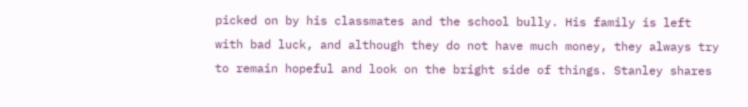picked on by his classmates and the school bully. His family is left with bad luck, and although they do not have much money, they always try to remain hopeful and look on the bright side of things. Stanley shares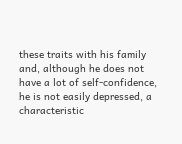these traits with his family and, although he does not have a lot of self-confidence, he is not easily depressed, a characteristic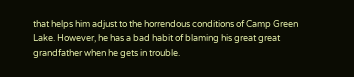that helps him adjust to the horrendous conditions of Camp Green Lake. However, he has a bad habit of blaming his great great grandfather when he gets in trouble.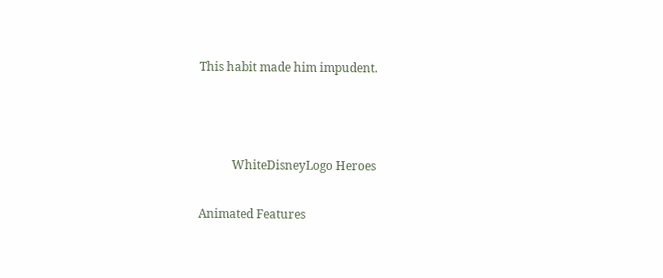This habit made him impudent.



           WhiteDisneyLogo Heroes

Animated Features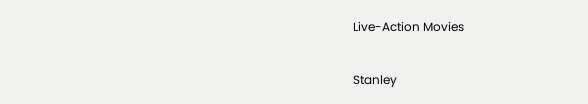Live-Action Movies

Stanley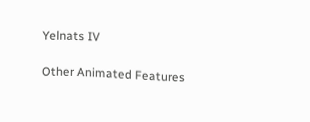Yelnats IV

Other Animated Features